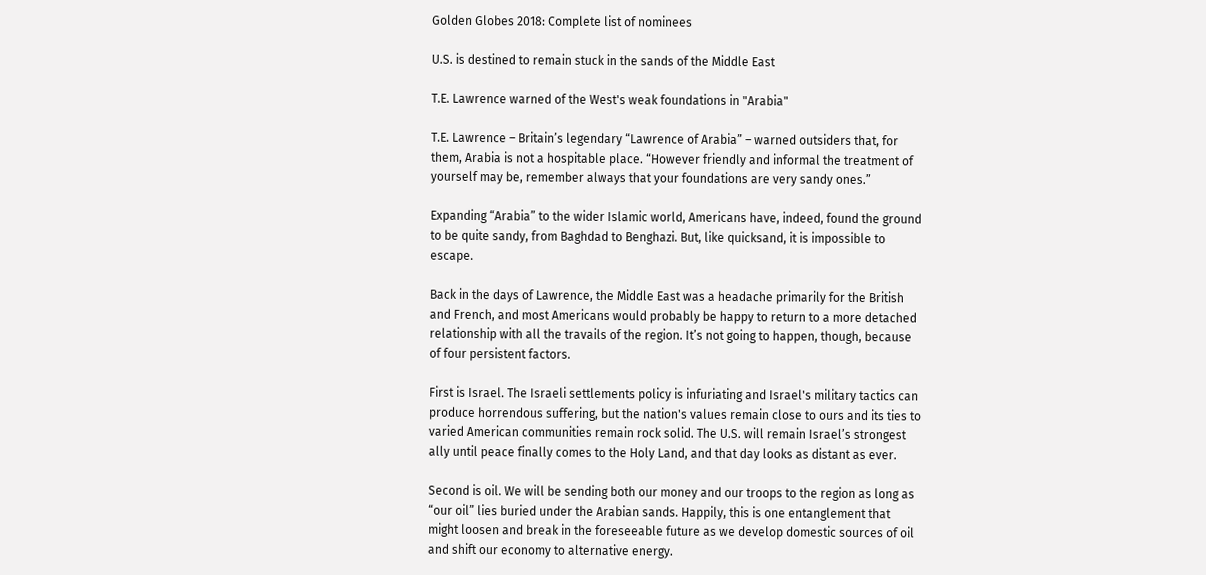Golden Globes 2018: Complete list of nominees

U.S. is destined to remain stuck in the sands of the Middle East

T.E. Lawrence warned of the West's weak foundations in "Arabia"

T.E. Lawrence – Britain’s legendary “Lawrence of Arabia” – warned outsiders that, for them, Arabia is not a hospitable place. “However friendly and informal the treatment of yourself may be, remember always that your foundations are very sandy ones.”

Expanding “Arabia” to the wider Islamic world, Americans have, indeed, found the ground to be quite sandy, from Baghdad to Benghazi. But, like quicksand, it is impossible to escape.

Back in the days of Lawrence, the Middle East was a headache primarily for the British and French, and most Americans would probably be happy to return to a more detached relationship with all the travails of the region. It’s not going to happen, though, because of four persistent factors.

First is Israel. The Israeli settlements policy is infuriating and Israel's military tactics can produce horrendous suffering, but the nation's values remain close to ours and its ties to varied American communities remain rock solid. The U.S. will remain Israel’s strongest ally until peace finally comes to the Holy Land, and that day looks as distant as ever.

Second is oil. We will be sending both our money and our troops to the region as long as “our oil” lies buried under the Arabian sands. Happily, this is one entanglement that might loosen and break in the foreseeable future as we develop domestic sources of oil and shift our economy to alternative energy.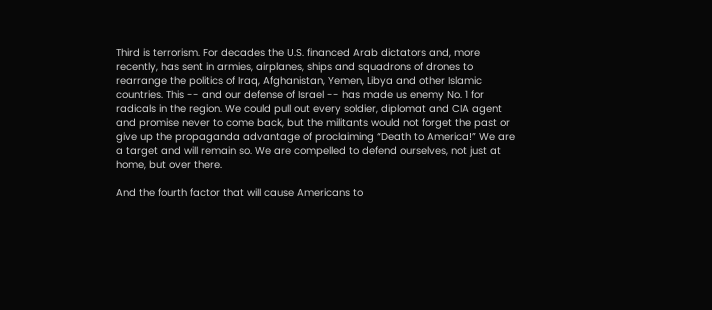Third is terrorism. For decades the U.S. financed Arab dictators and, more recently, has sent in armies, airplanes, ships and squadrons of drones to rearrange the politics of Iraq, Afghanistan, Yemen, Libya and other Islamic countries. This -- and our defense of Israel -- has made us enemy No. 1 for radicals in the region. We could pull out every soldier, diplomat and CIA agent and promise never to come back, but the militants would not forget the past or give up the propaganda advantage of proclaiming “Death to America!” We are a target and will remain so. We are compelled to defend ourselves, not just at home, but over there.

And the fourth factor that will cause Americans to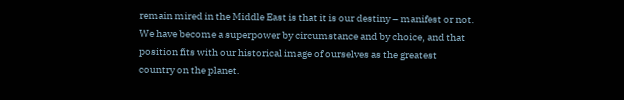remain mired in the Middle East is that it is our destiny – manifest or not. We have become a superpower by circumstance and by choice, and that position fits with our historical image of ourselves as the greatest country on the planet.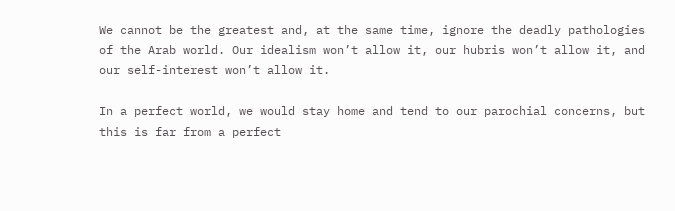We cannot be the greatest and, at the same time, ignore the deadly pathologies of the Arab world. Our idealism won’t allow it, our hubris won’t allow it, and our self-interest won’t allow it.

In a perfect world, we would stay home and tend to our parochial concerns, but this is far from a perfect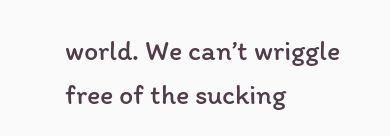world. We can’t wriggle free of the sucking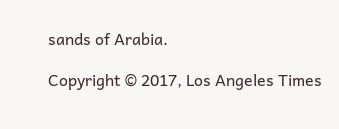sands of Arabia.

Copyright © 2017, Los Angeles Times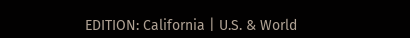EDITION: California | U.S. & World